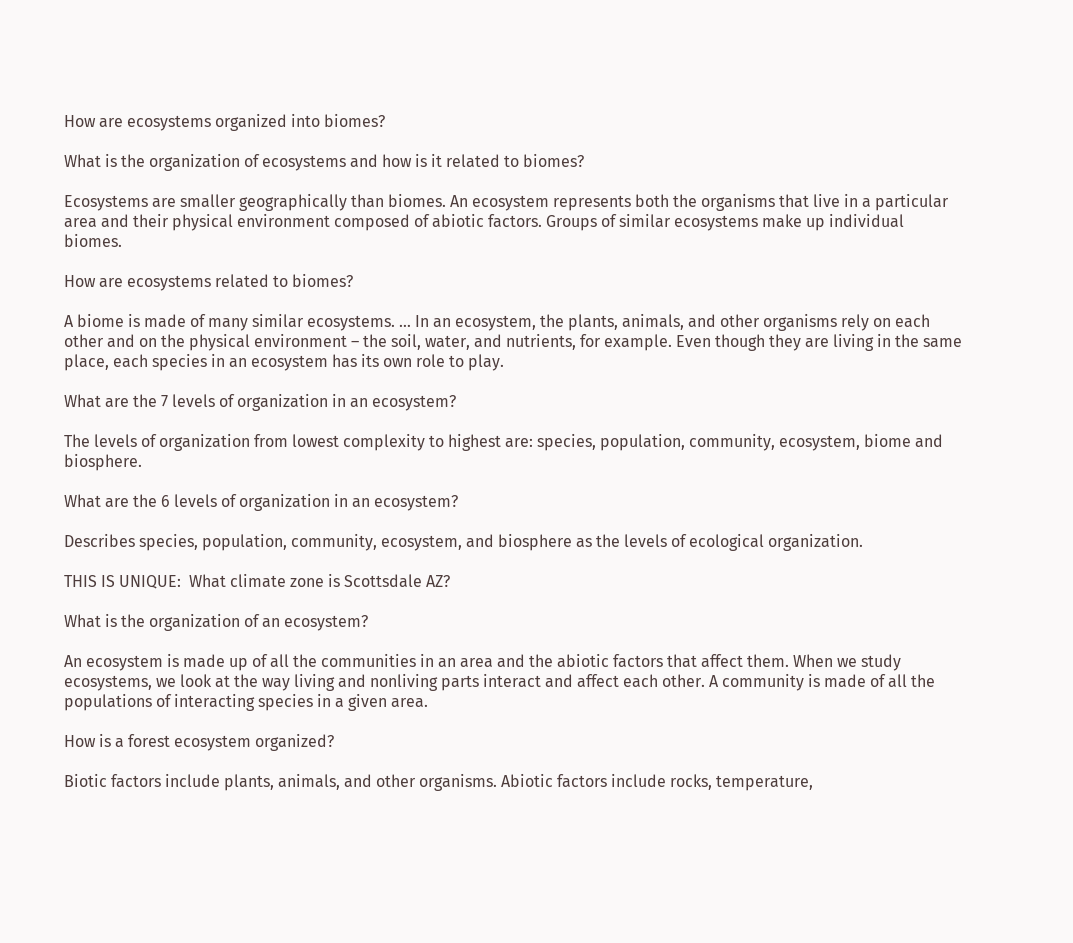How are ecosystems organized into biomes?

What is the organization of ecosystems and how is it related to biomes?

Ecosystems are smaller geographically than biomes. An ecosystem represents both the organisms that live in a particular area and their physical environment composed of abiotic factors. Groups of similar ecosystems make up individual biomes.

How are ecosystems related to biomes?

A biome is made of many similar ecosystems. … In an ecosystem, the plants, animals, and other organisms rely on each other and on the physical environment – the soil, water, and nutrients, for example. Even though they are living in the same place, each species in an ecosystem has its own role to play.

What are the 7 levels of organization in an ecosystem?

The levels of organization from lowest complexity to highest are: species, population, community, ecosystem, biome and biosphere.

What are the 6 levels of organization in an ecosystem?

Describes species, population, community, ecosystem, and biosphere as the levels of ecological organization.

THIS IS UNIQUE:  What climate zone is Scottsdale AZ?

What is the organization of an ecosystem?

An ecosystem is made up of all the communities in an area and the abiotic factors that affect them. When we study ecosystems, we look at the way living and nonliving parts interact and affect each other. A community is made of all the populations of interacting species in a given area.

How is a forest ecosystem organized?

Biotic factors include plants, animals, and other organisms. Abiotic factors include rocks, temperature,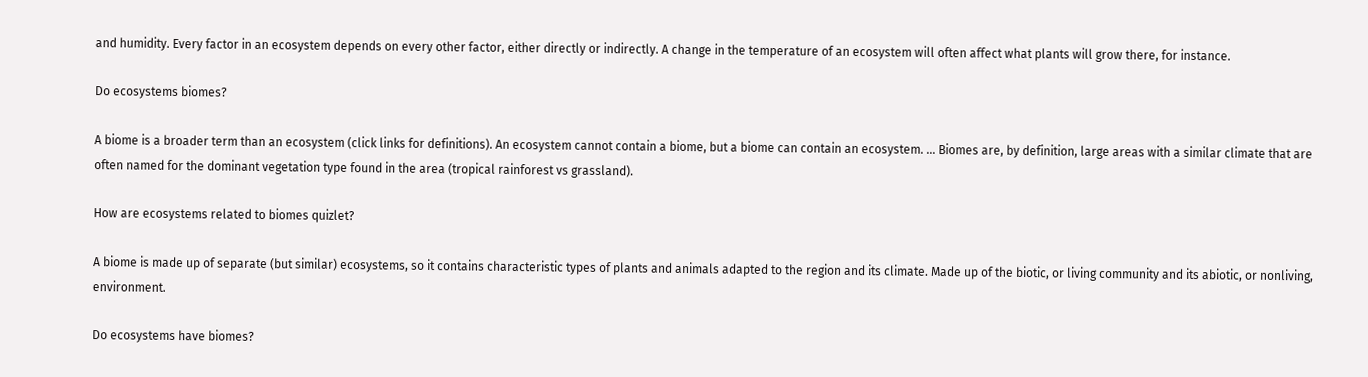and humidity. Every factor in an ecosystem depends on every other factor, either directly or indirectly. A change in the temperature of an ecosystem will often affect what plants will grow there, for instance.

Do ecosystems biomes?

A biome is a broader term than an ecosystem (click links for definitions). An ecosystem cannot contain a biome, but a biome can contain an ecosystem. … Biomes are, by definition, large areas with a similar climate that are often named for the dominant vegetation type found in the area (tropical rainforest vs grassland).

How are ecosystems related to biomes quizlet?

A biome is made up of separate (but similar) ecosystems, so it contains characteristic types of plants and animals adapted to the region and its climate. Made up of the biotic, or living community and its abiotic, or nonliving, environment.

Do ecosystems have biomes?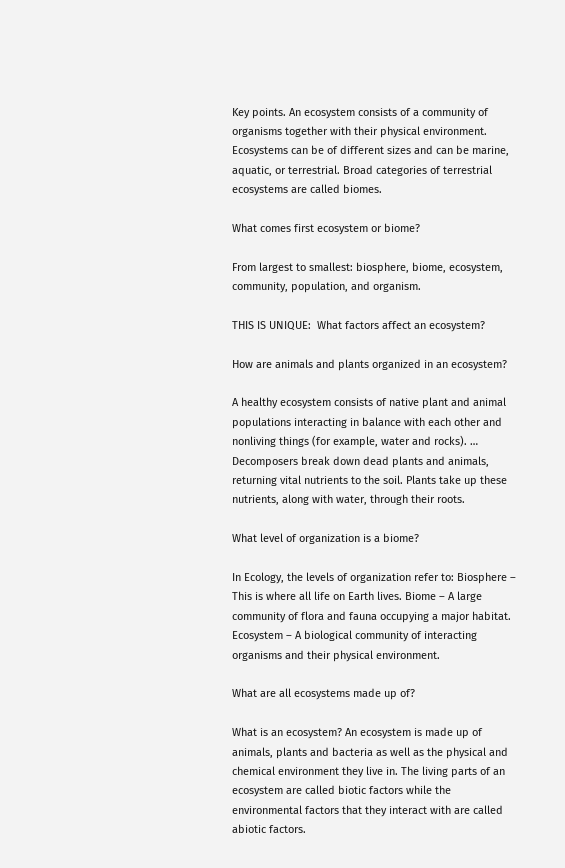Key points. An ecosystem consists of a community of organisms together with their physical environment. Ecosystems can be of different sizes and can be marine, aquatic, or terrestrial. Broad categories of terrestrial ecosystems are called biomes.

What comes first ecosystem or biome?

From largest to smallest: biosphere, biome, ecosystem, community, population, and organism.

THIS IS UNIQUE:  What factors affect an ecosystem?

How are animals and plants organized in an ecosystem?

A healthy ecosystem consists of native plant and animal populations interacting in balance with each other and nonliving things (for example, water and rocks). … Decomposers break down dead plants and animals, returning vital nutrients to the soil. Plants take up these nutrients, along with water, through their roots.

What level of organization is a biome?

In Ecology, the levels of organization refer to: Biosphere – This is where all life on Earth lives. Biome – A large community of flora and fauna occupying a major habitat. Ecosystem – A biological community of interacting organisms and their physical environment.

What are all ecosystems made up of?

What is an ecosystem? An ecosystem is made up of animals, plants and bacteria as well as the physical and chemical environment they live in. The living parts of an ecosystem are called biotic factors while the environmental factors that they interact with are called abiotic factors.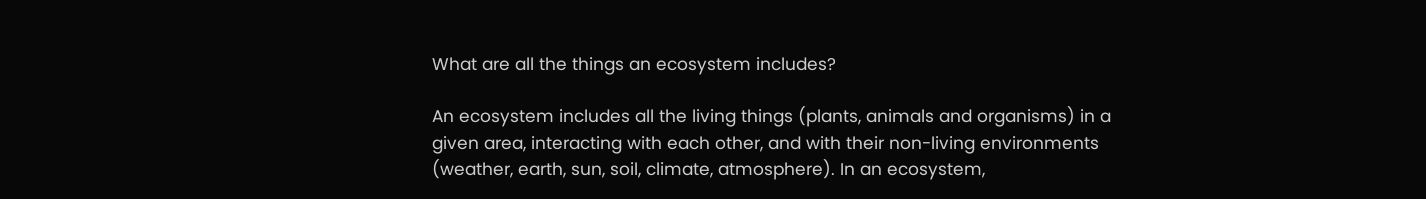What are all the things an ecosystem includes?

An ecosystem includes all the living things (plants, animals and organisms) in a given area, interacting with each other, and with their non-living environments (weather, earth, sun, soil, climate, atmosphere). In an ecosystem,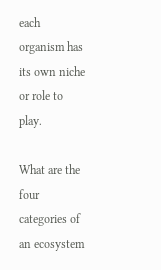each organism has its own niche or role to play.

What are the four categories of an ecosystem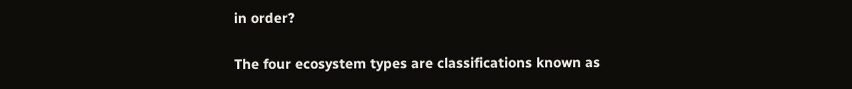in order?

The four ecosystem types are classifications known as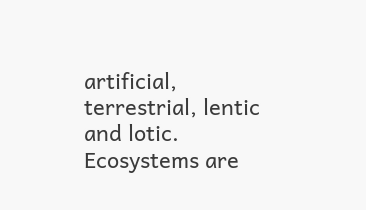artificial, terrestrial, lentic and lotic. Ecosystems are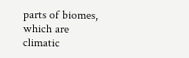parts of biomes, which are climatic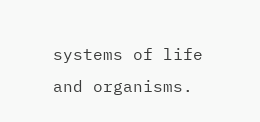systems of life and organisms.